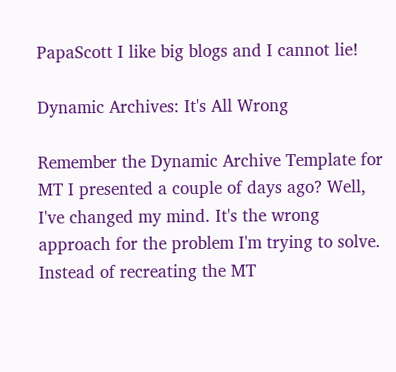PapaScott I like big blogs and I cannot lie!

Dynamic Archives: It's All Wrong

Remember the Dynamic Archive Template for MT I presented a couple of days ago? Well, I've changed my mind. It's the wrong approach for the problem I'm trying to solve. Instead of recreating the MT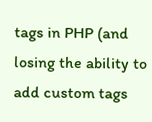tags in PHP (and losing the ability to add custom tags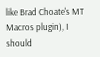like Brad Choate's MT Macros plugin), I should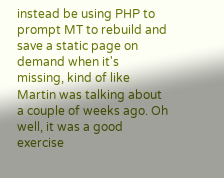instead be using PHP to prompt MT to rebuild and save a static page on demand when it's missing, kind of like Martin was talking about a couple of weeks ago. Oh well, it was a good exercise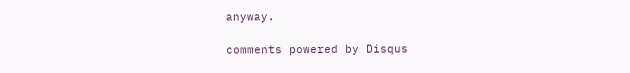anyway.

comments powered by Disqus